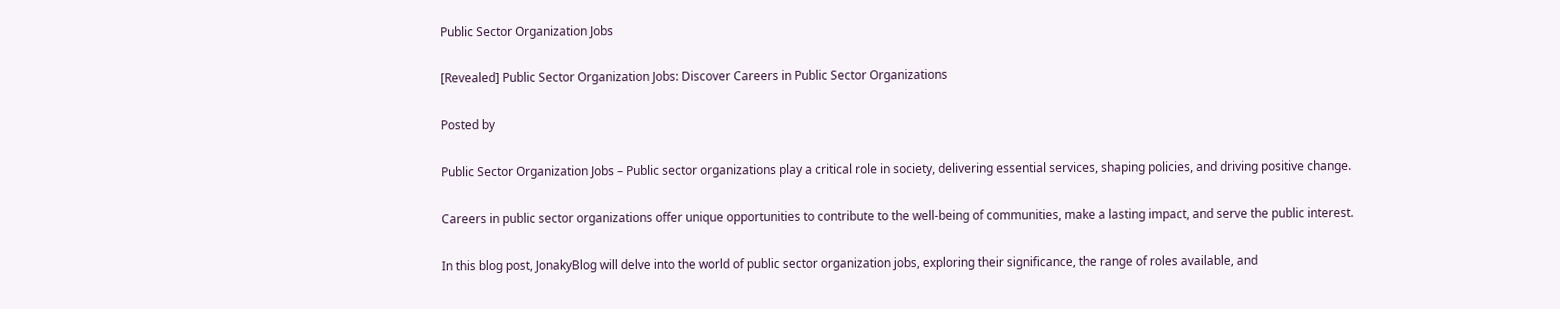Public Sector Organization Jobs

[Revealed] Public Sector Organization Jobs: Discover Careers in Public Sector Organizations

Posted by

Public Sector Organization Jobs – Public sector organizations play a critical role in society, delivering essential services, shaping policies, and driving positive change.

Careers in public sector organizations offer unique opportunities to contribute to the well-being of communities, make a lasting impact, and serve the public interest.

In this blog post, JonakyBlog will delve into the world of public sector organization jobs, exploring their significance, the range of roles available, and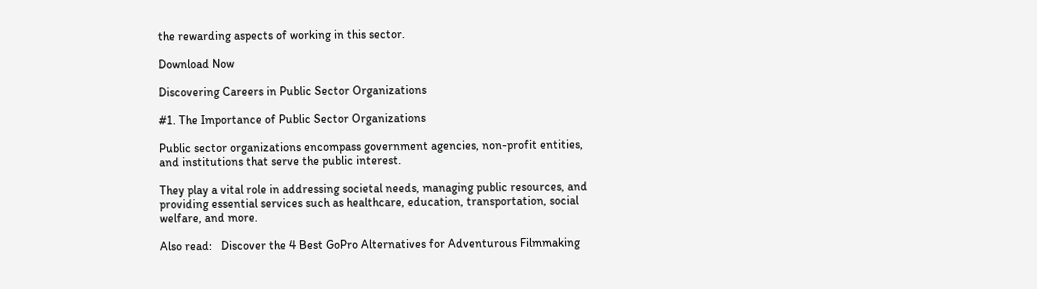the rewarding aspects of working in this sector.

Download Now

Discovering Careers in Public Sector Organizations

#1. The Importance of Public Sector Organizations

Public sector organizations encompass government agencies, non-profit entities, and institutions that serve the public interest.

They play a vital role in addressing societal needs, managing public resources, and providing essential services such as healthcare, education, transportation, social welfare, and more.

Also read:   Discover the 4 Best GoPro Alternatives for Adventurous Filmmaking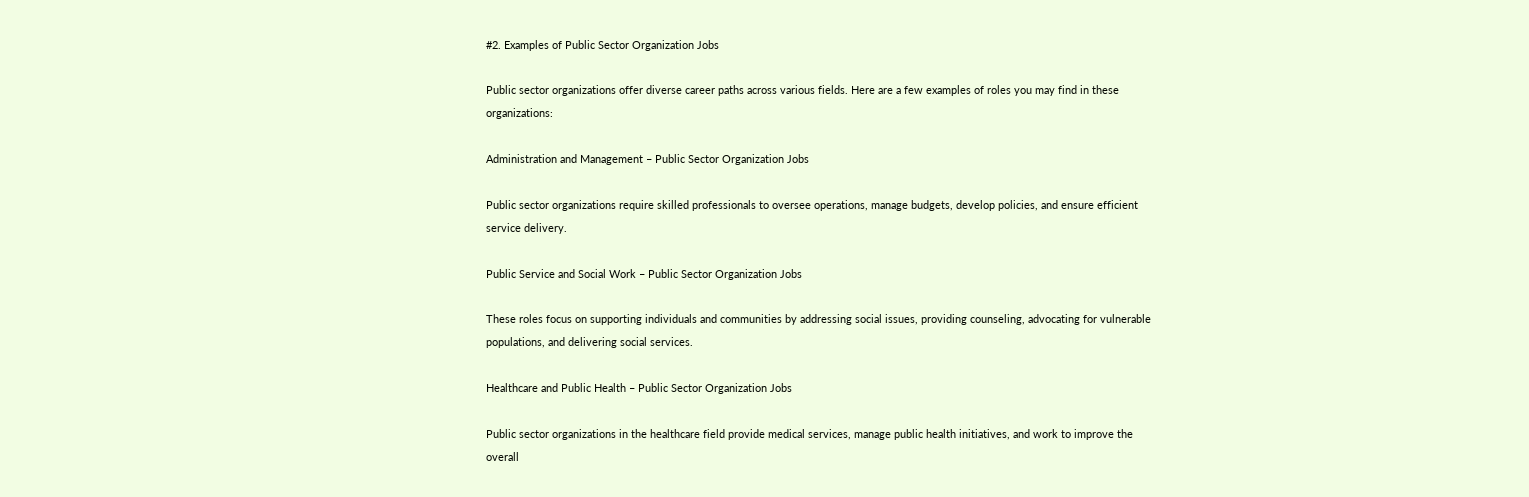#2. Examples of Public Sector Organization Jobs

Public sector organizations offer diverse career paths across various fields. Here are a few examples of roles you may find in these organizations:

Administration and Management – Public Sector Organization Jobs

Public sector organizations require skilled professionals to oversee operations, manage budgets, develop policies, and ensure efficient service delivery.

Public Service and Social Work – Public Sector Organization Jobs

These roles focus on supporting individuals and communities by addressing social issues, providing counseling, advocating for vulnerable populations, and delivering social services.

Healthcare and Public Health – Public Sector Organization Jobs

Public sector organizations in the healthcare field provide medical services, manage public health initiatives, and work to improve the overall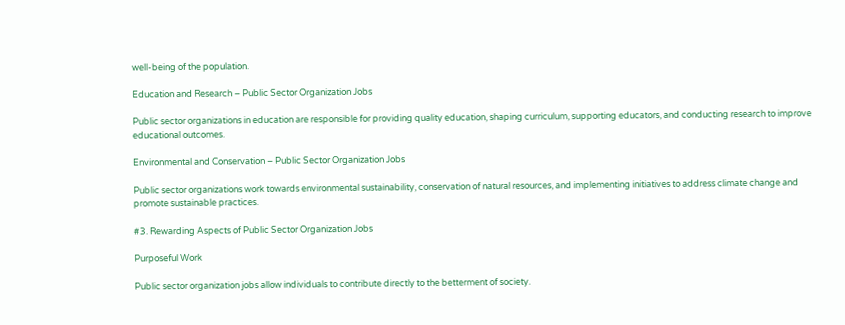well-being of the population.

Education and Research – Public Sector Organization Jobs

Public sector organizations in education are responsible for providing quality education, shaping curriculum, supporting educators, and conducting research to improve educational outcomes.

Environmental and Conservation – Public Sector Organization Jobs

Public sector organizations work towards environmental sustainability, conservation of natural resources, and implementing initiatives to address climate change and promote sustainable practices.

#3. Rewarding Aspects of Public Sector Organization Jobs

Purposeful Work

Public sector organization jobs allow individuals to contribute directly to the betterment of society.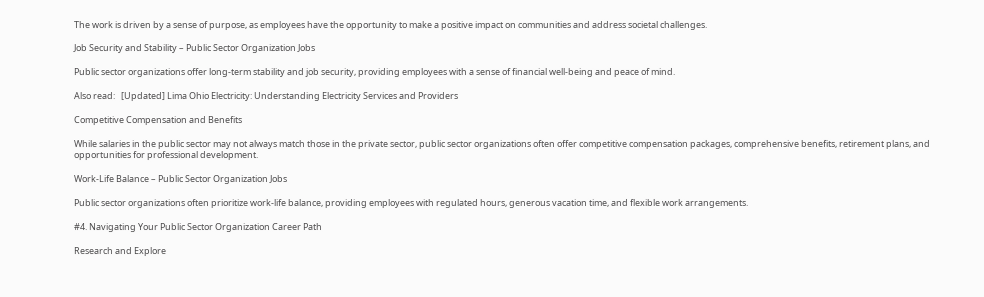The work is driven by a sense of purpose, as employees have the opportunity to make a positive impact on communities and address societal challenges.

Job Security and Stability – Public Sector Organization Jobs

Public sector organizations offer long-term stability and job security, providing employees with a sense of financial well-being and peace of mind.

Also read:   [Updated] Lima Ohio Electricity: Understanding Electricity Services and Providers

Competitive Compensation and Benefits

While salaries in the public sector may not always match those in the private sector, public sector organizations often offer competitive compensation packages, comprehensive benefits, retirement plans, and opportunities for professional development.

Work-Life Balance – Public Sector Organization Jobs

Public sector organizations often prioritize work-life balance, providing employees with regulated hours, generous vacation time, and flexible work arrangements.

#4. Navigating Your Public Sector Organization Career Path

Research and Explore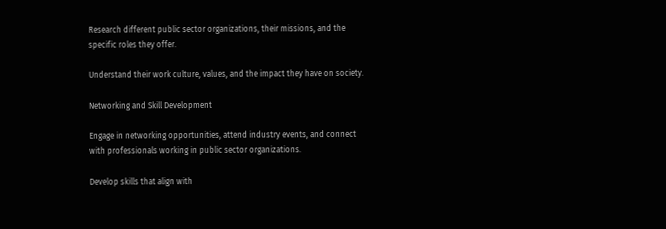Research different public sector organizations, their missions, and the specific roles they offer.

Understand their work culture, values, and the impact they have on society.

Networking and Skill Development

Engage in networking opportunities, attend industry events, and connect with professionals working in public sector organizations.

Develop skills that align with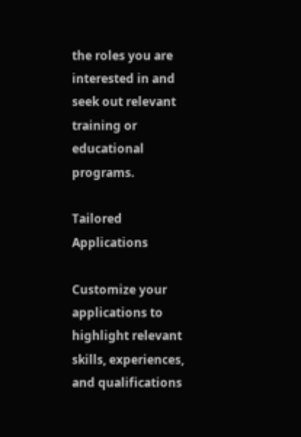the roles you are interested in and seek out relevant training or educational programs.

Tailored Applications

Customize your applications to highlight relevant skills, experiences, and qualifications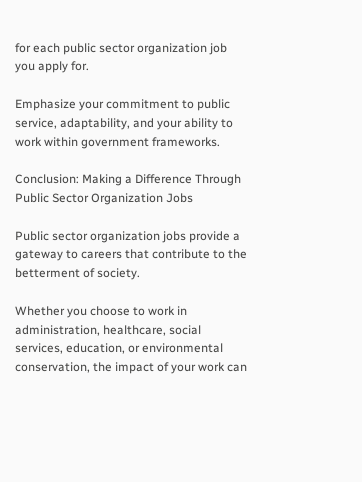for each public sector organization job you apply for.

Emphasize your commitment to public service, adaptability, and your ability to work within government frameworks.

Conclusion: Making a Difference Through Public Sector Organization Jobs

Public sector organization jobs provide a gateway to careers that contribute to the betterment of society.

Whether you choose to work in administration, healthcare, social services, education, or environmental conservation, the impact of your work can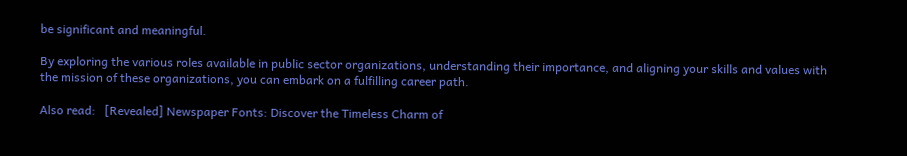be significant and meaningful.

By exploring the various roles available in public sector organizations, understanding their importance, and aligning your skills and values with the mission of these organizations, you can embark on a fulfilling career path.

Also read:   [Revealed] Newspaper Fonts: Discover the Timeless Charm of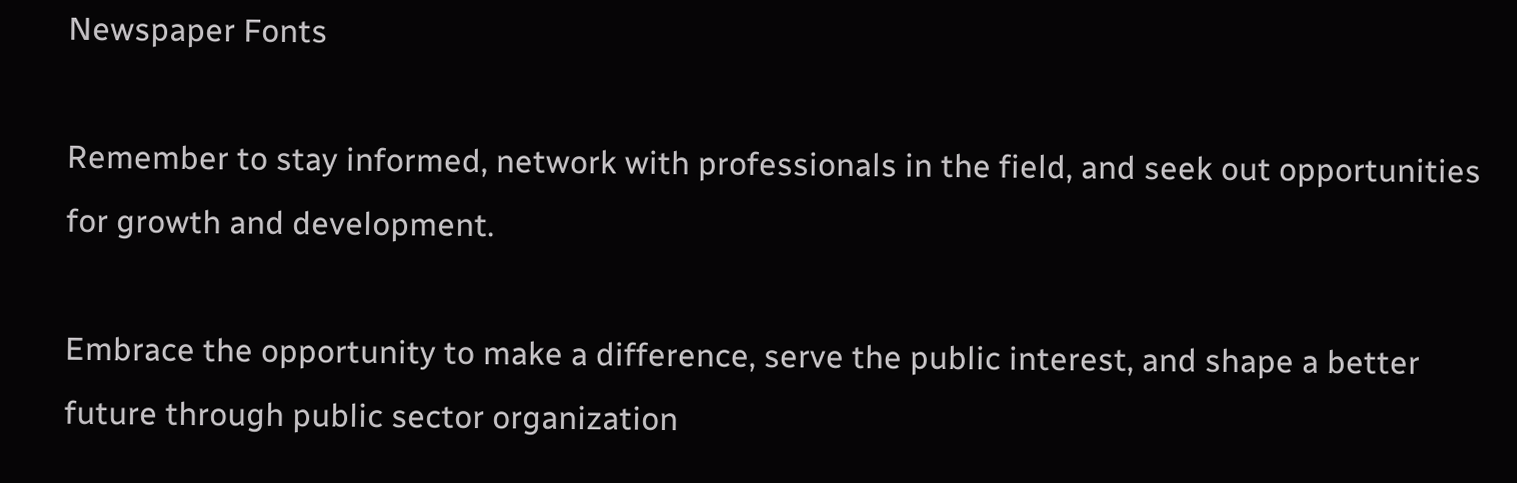Newspaper Fonts

Remember to stay informed, network with professionals in the field, and seek out opportunities for growth and development.

Embrace the opportunity to make a difference, serve the public interest, and shape a better future through public sector organization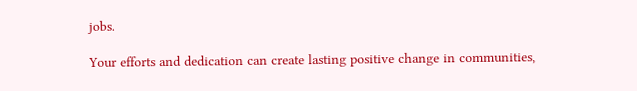jobs.

Your efforts and dedication can create lasting positive change in communities,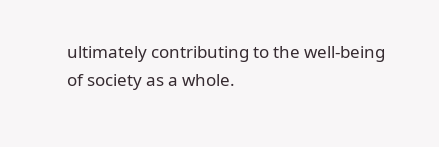ultimately contributing to the well-being of society as a whole.